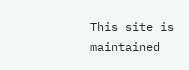This site is maintained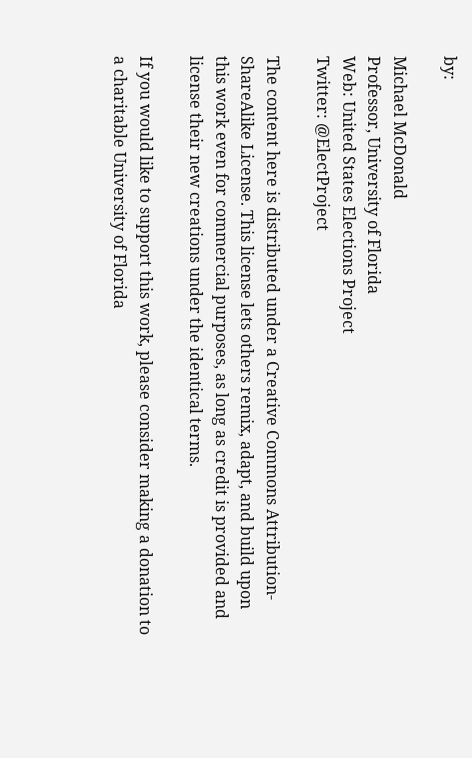by:

Michael McDonald
Professor, University of Florida
Web: United States Elections Project
Twitter: @ElectProject

The content here is distributed under a Creative Commons Attribution-ShareAlike License. This license lets others remix, adapt, and build upon this work even for commercial purposes, as long as credit is provided and license their new creations under the identical terms.

If you would like to support this work, please consider making a donation to a charitable University of Florida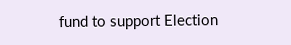fund to support Election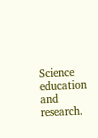Science education and research.